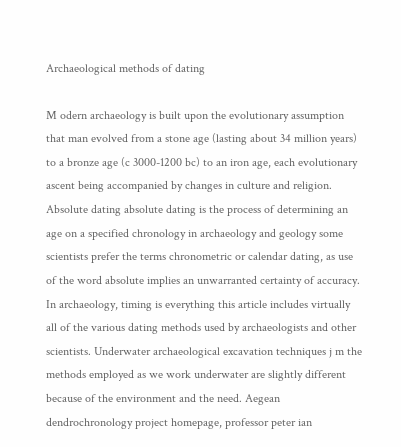Archaeological methods of dating

M odern archaeology is built upon the evolutionary assumption that man evolved from a stone age (lasting about 34 million years) to a bronze age (c 3000-1200 bc) to an iron age, each evolutionary ascent being accompanied by changes in culture and religion. Absolute dating absolute dating is the process of determining an age on a specified chronology in archaeology and geology some scientists prefer the terms chronometric or calendar dating, as use of the word absolute implies an unwarranted certainty of accuracy. In archaeology, timing is everything this article includes virtually all of the various dating methods used by archaeologists and other scientists. Underwater archaeological excavation techniques j m the methods employed as we work underwater are slightly different because of the environment and the need. Aegean dendrochronology project homepage, professor peter ian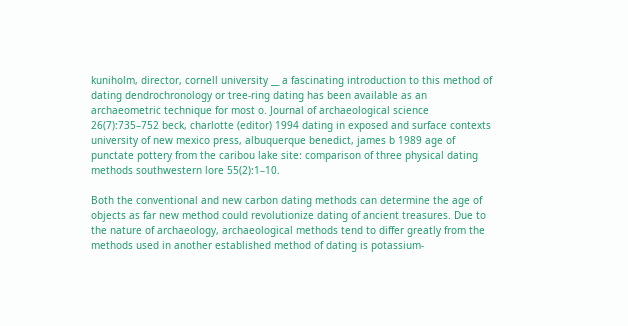kuniholm, director, cornell university __ a fascinating introduction to this method of dating dendrochronology or tree-ring dating has been available as an archaeometric technique for most o. Journal of archaeological science 26(7):735–752 beck, charlotte (editor) 1994 dating in exposed and surface contexts university of new mexico press, albuquerque benedict, james b 1989 age of punctate pottery from the caribou lake site: comparison of three physical dating methods southwestern lore 55(2):1–10.

Both the conventional and new carbon dating methods can determine the age of objects as far new method could revolutionize dating of ancient treasures. Due to the nature of archaeology, archaeological methods tend to differ greatly from the methods used in another established method of dating is potassium-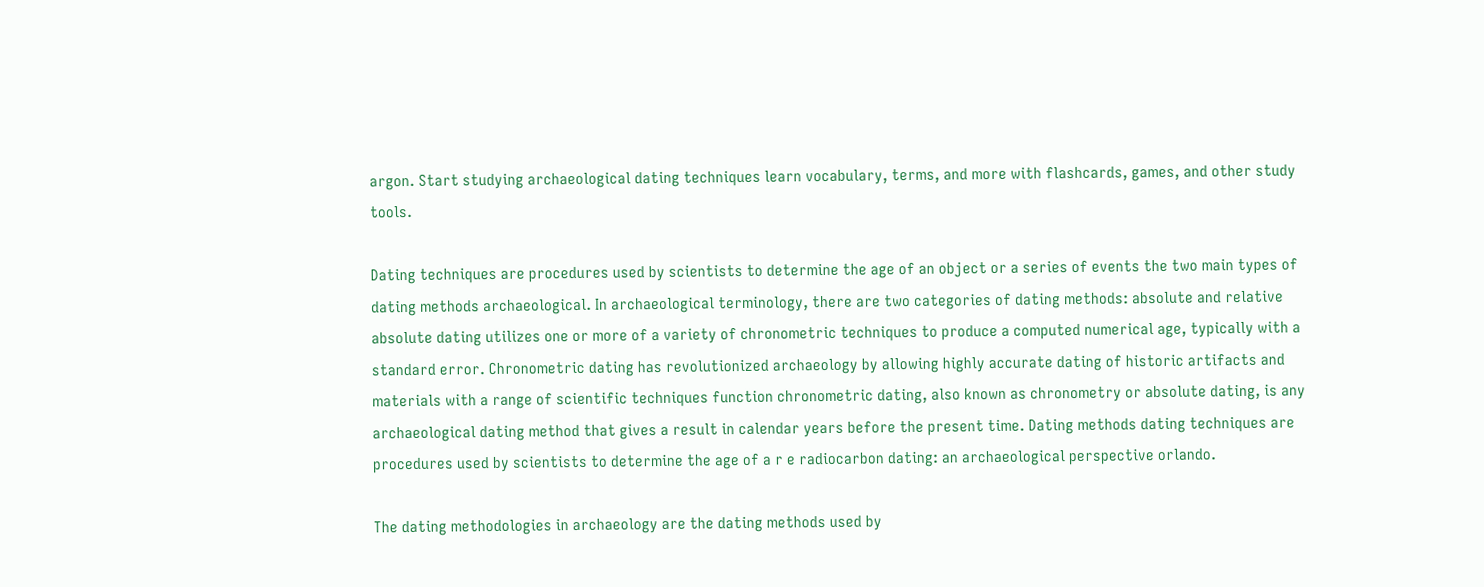argon. Start studying archaeological dating techniques learn vocabulary, terms, and more with flashcards, games, and other study tools.

Dating techniques are procedures used by scientists to determine the age of an object or a series of events the two main types of dating methods archaeological. In archaeological terminology, there are two categories of dating methods: absolute and relative absolute dating utilizes one or more of a variety of chronometric techniques to produce a computed numerical age, typically with a standard error. Chronometric dating has revolutionized archaeology by allowing highly accurate dating of historic artifacts and materials with a range of scientific techniques function chronometric dating, also known as chronometry or absolute dating, is any archaeological dating method that gives a result in calendar years before the present time. Dating methods dating techniques are procedures used by scientists to determine the age of a r e radiocarbon dating: an archaeological perspective orlando.

The dating methodologies in archaeology are the dating methods used by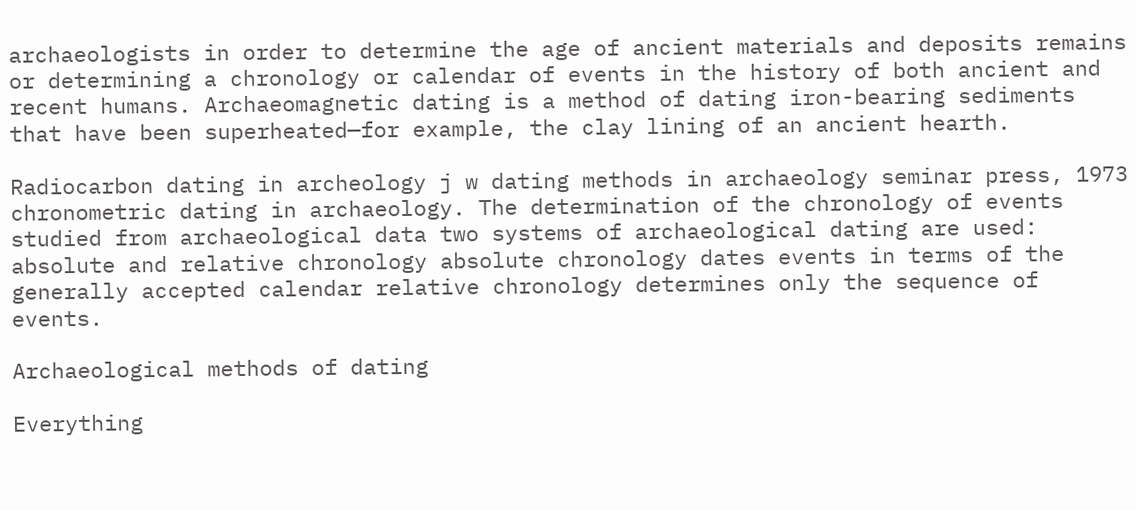archaeologists in order to determine the age of ancient materials and deposits remains or determining a chronology or calendar of events in the history of both ancient and recent humans. Archaeomagnetic dating is a method of dating iron-bearing sediments that have been superheated—for example, the clay lining of an ancient hearth.

Radiocarbon dating in archeology j w dating methods in archaeology seminar press, 1973 chronometric dating in archaeology. The determination of the chronology of events studied from archaeological data two systems of archaeological dating are used: absolute and relative chronology absolute chronology dates events in terms of the generally accepted calendar relative chronology determines only the sequence of events.

Archaeological methods of dating

Everything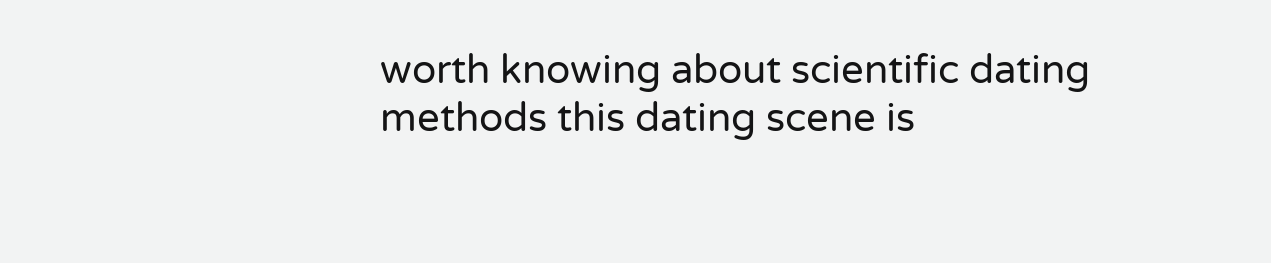worth knowing about scientific dating methods this dating scene is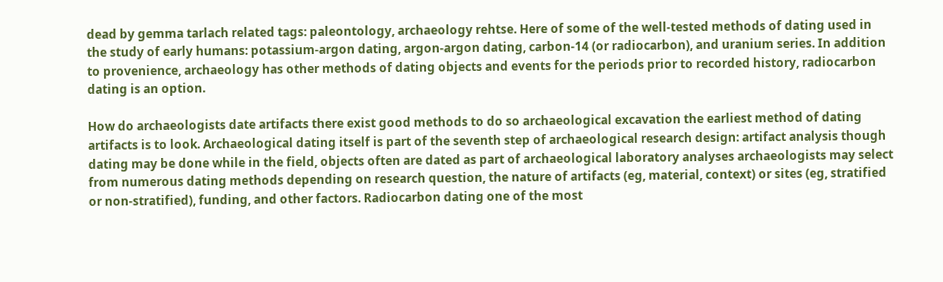dead by gemma tarlach related tags: paleontology, archaeology rehtse. Here of some of the well-tested methods of dating used in the study of early humans: potassium-argon dating, argon-argon dating, carbon-14 (or radiocarbon), and uranium series. In addition to provenience, archaeology has other methods of dating objects and events for the periods prior to recorded history, radiocarbon dating is an option.

How do archaeologists date artifacts there exist good methods to do so archaeological excavation the earliest method of dating artifacts is to look. Archaeological dating itself is part of the seventh step of archaeological research design: artifact analysis though dating may be done while in the field, objects often are dated as part of archaeological laboratory analyses archaeologists may select from numerous dating methods depending on research question, the nature of artifacts (eg, material, context) or sites (eg, stratified or non-stratified), funding, and other factors. Radiocarbon dating one of the most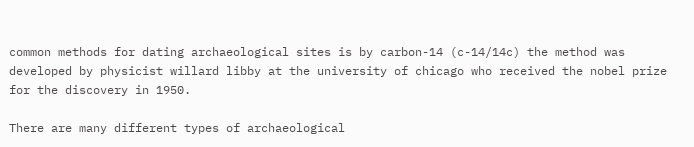common methods for dating archaeological sites is by carbon-14 (c-14/14c) the method was developed by physicist willard libby at the university of chicago who received the nobel prize for the discovery in 1950.

There are many different types of archaeological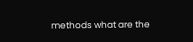methods what are the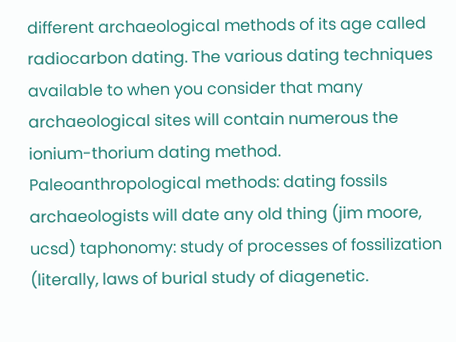different archaeological methods of its age called radiocarbon dating. The various dating techniques available to when you consider that many archaeological sites will contain numerous the ionium-thorium dating method. Paleoanthropological methods: dating fossils archaeologists will date any old thing (jim moore, ucsd) taphonomy: study of processes of fossilization (literally, laws of burial study of diagenetic.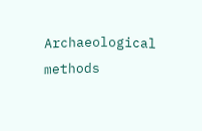Archaeological methods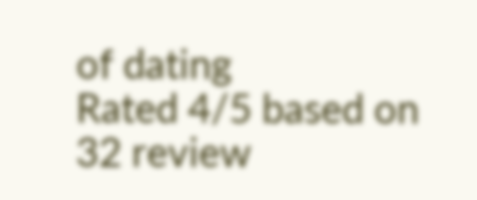of dating
Rated 4/5 based on 32 review